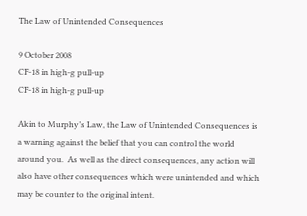The Law of Unintended Consequences

9 October 2008
CF-18 in high-g pull-up
CF-18 in high-g pull-up

Akin to Murphy’s Law, the Law of Unintended Consequences is a warning against the belief that you can control the world around you.  As well as the direct consequences, any action will also have other consequences which were unintended and which may be counter to the original intent.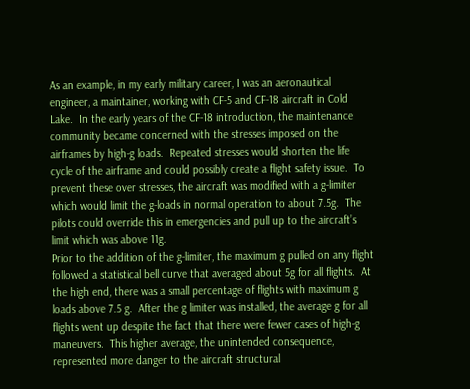As an example, in my early military career, I was an aeronautical engineer, a maintainer, working with CF-5 and CF-18 aircraft in Cold Lake.  In the early years of the CF-18 introduction, the maintenance community became concerned with the stresses imposed on the airframes by high-g loads.  Repeated stresses would shorten the life cycle of the airframe and could possibly create a flight safety issue.  To prevent these over stresses, the aircraft was modified with a g-limiter which would limit the g-loads in normal operation to about 7.5g.  The pilots could override this in emergencies and pull up to the aircraft’s limit which was above 11g.
Prior to the addition of the g-limiter, the maximum g pulled on any flight followed a statistical bell curve that averaged about 5g for all flights.  At the high end, there was a small percentage of flights with maximum g loads above 7.5 g.  After the g limiter was installed, the average g for all flights went up despite the fact that there were fewer cases of high-g maneuvers.  This higher average, the unintended consequence, represented more danger to the aircraft structural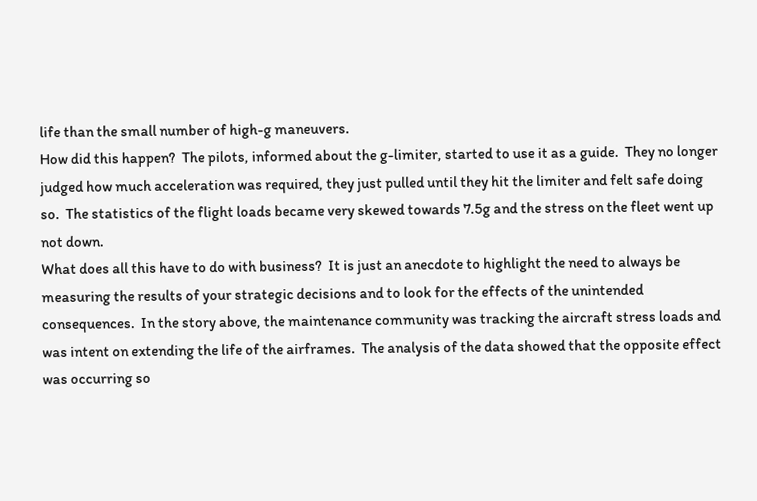life than the small number of high-g maneuvers.
How did this happen?  The pilots, informed about the g-limiter, started to use it as a guide.  They no longer judged how much acceleration was required, they just pulled until they hit the limiter and felt safe doing so.  The statistics of the flight loads became very skewed towards 7.5g and the stress on the fleet went up not down.
What does all this have to do with business?  It is just an anecdote to highlight the need to always be measuring the results of your strategic decisions and to look for the effects of the unintended consequences.  In the story above, the maintenance community was tracking the aircraft stress loads and was intent on extending the life of the airframes.  The analysis of the data showed that the opposite effect was occurring so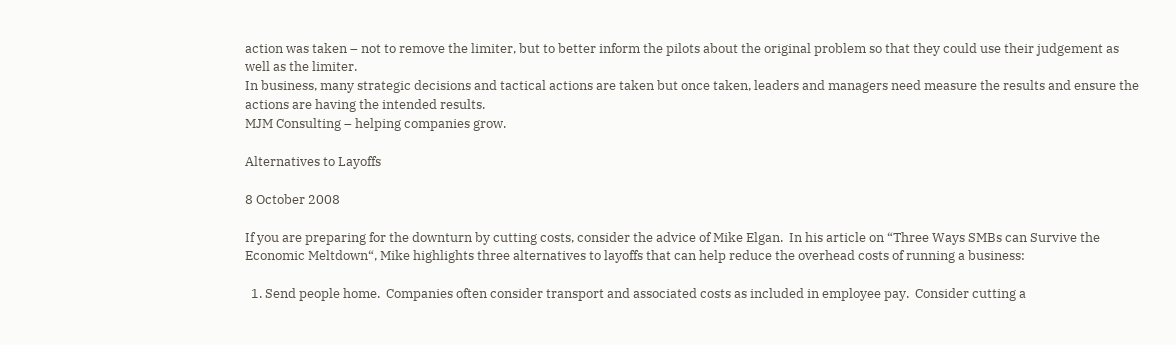action was taken – not to remove the limiter, but to better inform the pilots about the original problem so that they could use their judgement as well as the limiter.
In business, many strategic decisions and tactical actions are taken but once taken, leaders and managers need measure the results and ensure the actions are having the intended results.
MJM Consulting – helping companies grow.

Alternatives to Layoffs

8 October 2008

If you are preparing for the downturn by cutting costs, consider the advice of Mike Elgan.  In his article on “Three Ways SMBs can Survive the Economic Meltdown“, Mike highlights three alternatives to layoffs that can help reduce the overhead costs of running a business:

  1. Send people home.  Companies often consider transport and associated costs as included in employee pay.  Consider cutting a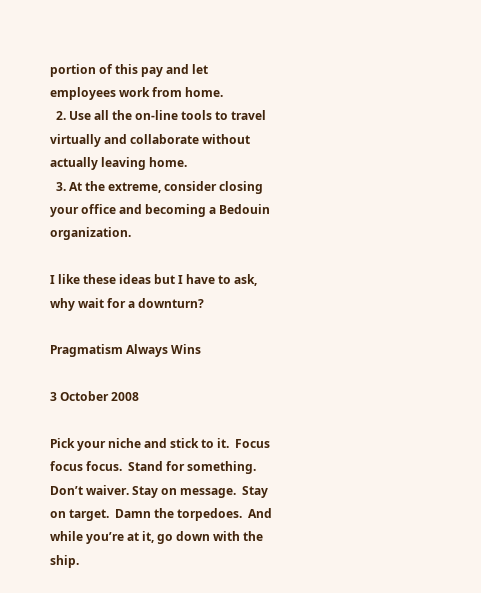portion of this pay and let employees work from home.
  2. Use all the on-line tools to travel virtually and collaborate without actually leaving home.
  3. At the extreme, consider closing your office and becoming a Bedouin organization.

I like these ideas but I have to ask, why wait for a downturn?

Pragmatism Always Wins

3 October 2008

Pick your niche and stick to it.  Focus focus focus.  Stand for something. Don’t waiver. Stay on message.  Stay on target.  Damn the torpedoes.  And while you’re at it, go down with the ship.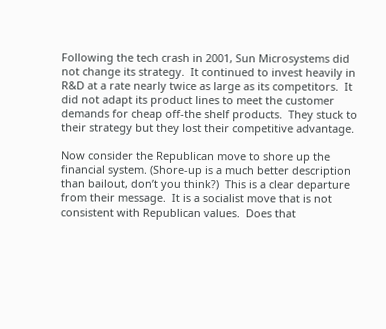Following the tech crash in 2001, Sun Microsystems did not change its strategy.  It continued to invest heavily in R&D at a rate nearly twice as large as its competitors.  It did not adapt its product lines to meet the customer demands for cheap off-the shelf products.  They stuck to their strategy but they lost their competitive advantage.

Now consider the Republican move to shore up the financial system. (Shore-up is a much better description than bailout, don’t you think?)  This is a clear departure from their message.  It is a socialist move that is not consistent with Republican values.  Does that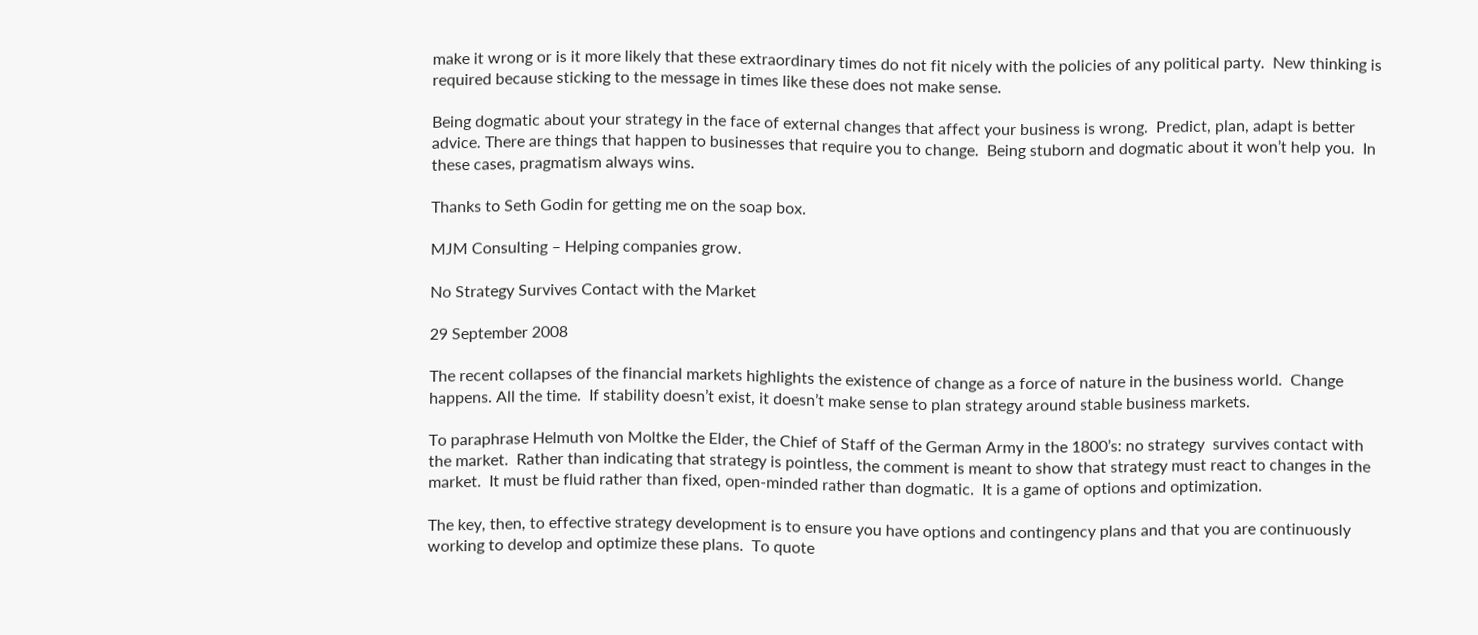make it wrong or is it more likely that these extraordinary times do not fit nicely with the policies of any political party.  New thinking is required because sticking to the message in times like these does not make sense.

Being dogmatic about your strategy in the face of external changes that affect your business is wrong.  Predict, plan, adapt is better advice. There are things that happen to businesses that require you to change.  Being stuborn and dogmatic about it won’t help you.  In these cases, pragmatism always wins.

Thanks to Seth Godin for getting me on the soap box.

MJM Consulting – Helping companies grow.

No Strategy Survives Contact with the Market

29 September 2008

The recent collapses of the financial markets highlights the existence of change as a force of nature in the business world.  Change happens. All the time.  If stability doesn’t exist, it doesn’t make sense to plan strategy around stable business markets.

To paraphrase Helmuth von Moltke the Elder, the Chief of Staff of the German Army in the 1800’s: no strategy  survives contact with the market.  Rather than indicating that strategy is pointless, the comment is meant to show that strategy must react to changes in the market.  It must be fluid rather than fixed, open-minded rather than dogmatic.  It is a game of options and optimization.

The key, then, to effective strategy development is to ensure you have options and contingency plans and that you are continuously working to develop and optimize these plans.  To quote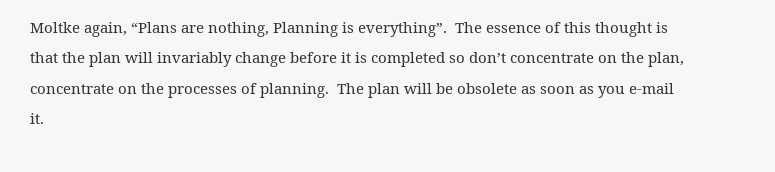Moltke again, “Plans are nothing, Planning is everything”.  The essence of this thought is that the plan will invariably change before it is completed so don’t concentrate on the plan, concentrate on the processes of planning.  The plan will be obsolete as soon as you e-mail it.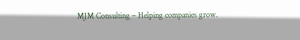MJM Consulting – Helping companies grow.